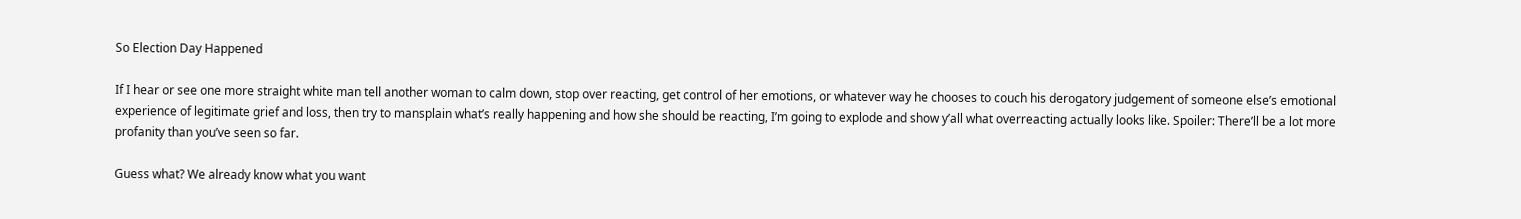So Election Day Happened

If I hear or see one more straight white man tell another woman to calm down, stop over reacting, get control of her emotions, or whatever way he chooses to couch his derogatory judgement of someone else’s emotional experience of legitimate grief and loss, then try to mansplain what’s really happening and how she should be reacting, I’m going to explode and show y’all what overreacting actually looks like. Spoiler: There’ll be a lot more profanity than you’ve seen so far.

Guess what? We already know what you want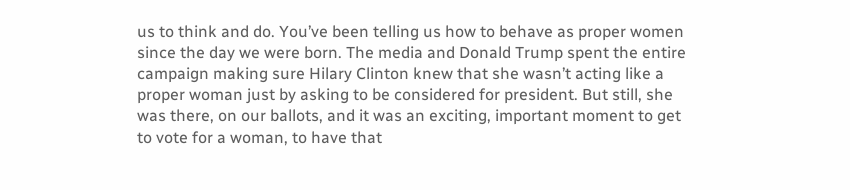us to think and do. You’ve been telling us how to behave as proper women since the day we were born. The media and Donald Trump spent the entire campaign making sure Hilary Clinton knew that she wasn’t acting like a proper woman just by asking to be considered for president. But still, she was there, on our ballots, and it was an exciting, important moment to get to vote for a woman, to have that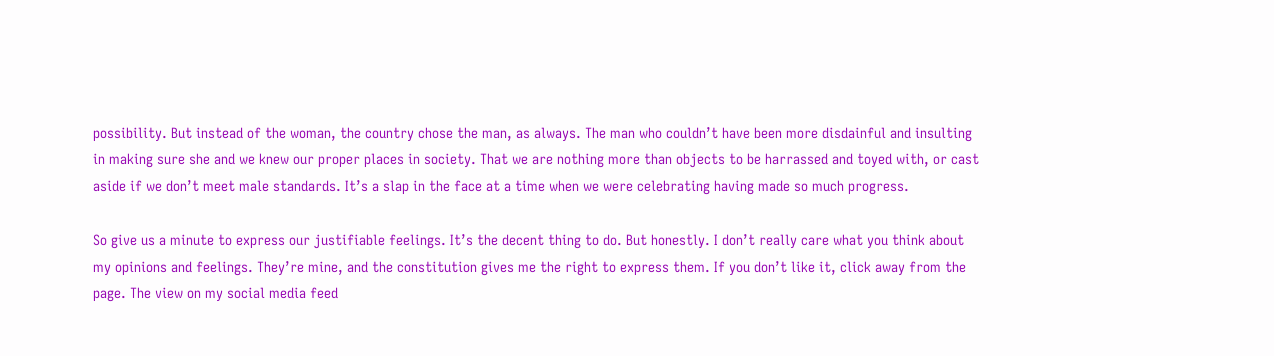possibility. But instead of the woman, the country chose the man, as always. The man who couldn’t have been more disdainful and insulting in making sure she and we knew our proper places in society. That we are nothing more than objects to be harrassed and toyed with, or cast aside if we don’t meet male standards. It’s a slap in the face at a time when we were celebrating having made so much progress.

So give us a minute to express our justifiable feelings. It’s the decent thing to do. But honestly. I don’t really care what you think about my opinions and feelings. They’re mine, and the constitution gives me the right to express them. If you don’t like it, click away from the page. The view on my social media feed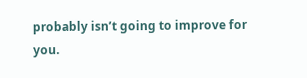probably isn’t going to improve for you.